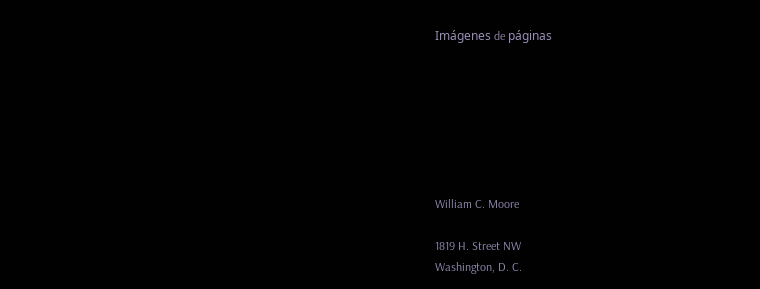Imágenes de páginas







William C. Moore

1819 H. Street NW
Washington, D. C.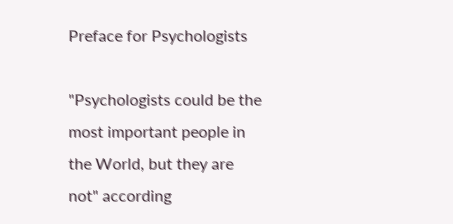Preface for Psychologists

"Psychologists could be the most important people in the World, but they are not" according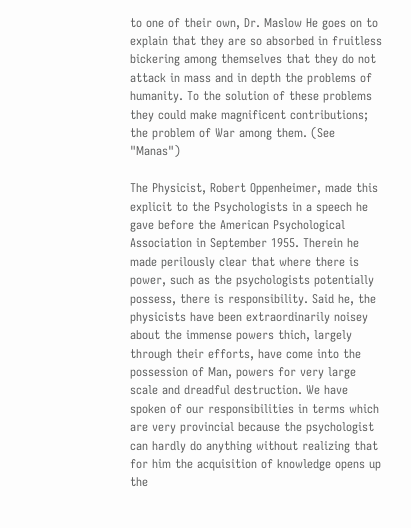to one of their own, Dr. Maslow He goes on to explain that they are so absorbed in fruitless bickering among themselves that they do not attack in mass and in depth the problems of humanity. To the solution of these problems they could make magnificent contributions; the problem of War among them. (See "Manas")

The Physicist, Robert Oppenheimer, made this explicit to the Psychologists in a speech he gave before the American Psychological Association in September 1955. Therein he made perilously clear that where there is power, such as the psychologists potentially possess, there is responsibility. Said he, the physicists have been extraordinarily noisey about the immense powers thich, largely through their efforts, have come into the possession of Man, powers for very large scale and dreadful destruction. We have spoken of our responsibilities in terms which are very provincial because the psychologist can hardly do anything without realizing that for him the acquisition of knowledge opens up the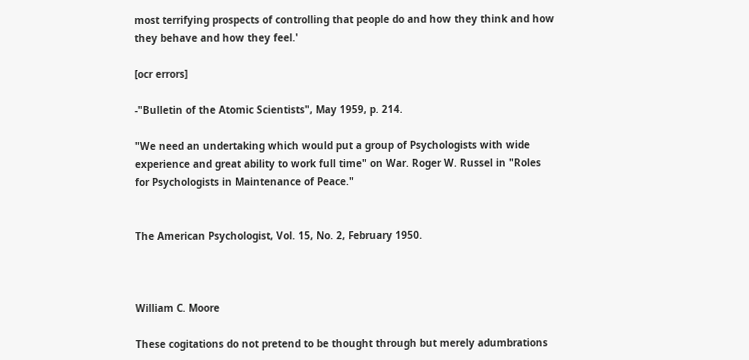most terrifying prospects of controlling that people do and how they think and how they behave and how they feel.'

[ocr errors]

-"Bulletin of the Atomic Scientists", May 1959, p. 214.

"We need an undertaking which would put a group of Psychologists with wide experience and great ability to work full time" on War. Roger W. Russel in "Roles for Psychologists in Maintenance of Peace."


The American Psychologist, Vol. 15, No. 2, February 1950.



William C. Moore

These cogitations do not pretend to be thought through but merely adumbrations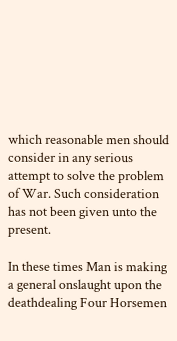which reasonable men should consider in any serious attempt to solve the problem of War. Such consideration has not been given unto the present.

In these times Man is making a general onslaught upon the deathdealing Four Horsemen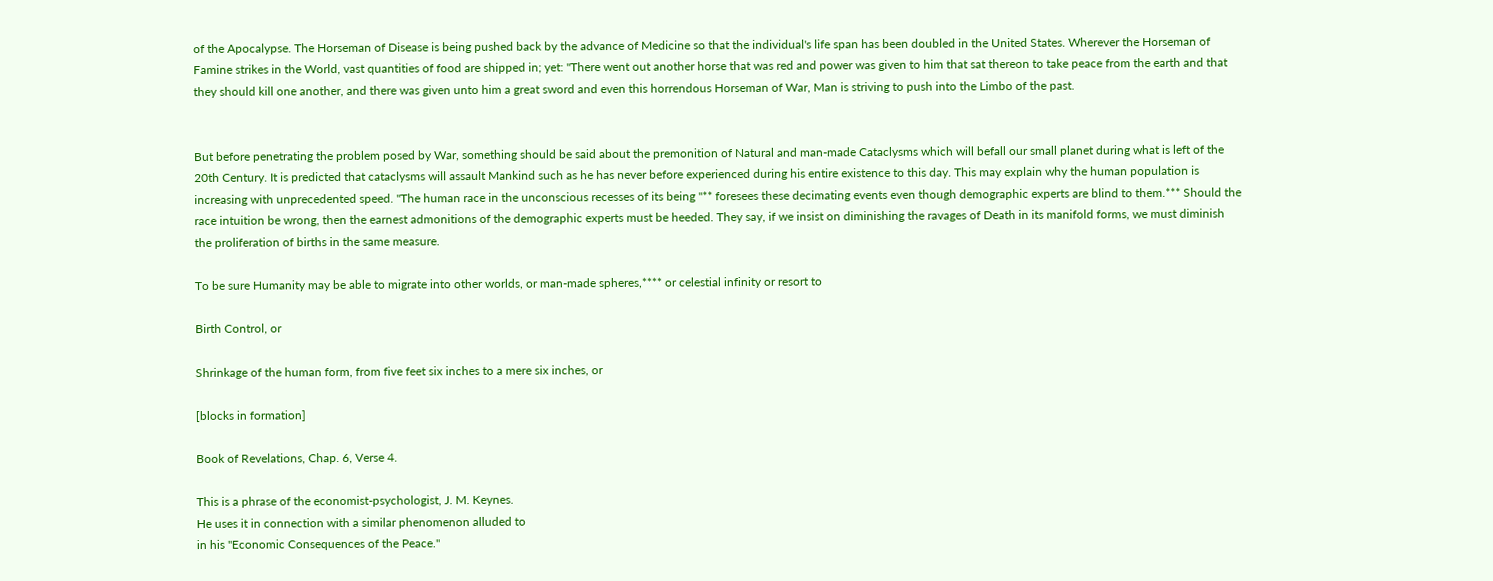of the Apocalypse. The Horseman of Disease is being pushed back by the advance of Medicine so that the individual's life span has been doubled in the United States. Wherever the Horseman of Famine strikes in the World, vast quantities of food are shipped in; yet: "There went out another horse that was red and power was given to him that sat thereon to take peace from the earth and that they should kill one another, and there was given unto him a great sword and even this horrendous Horseman of War, Man is striving to push into the Limbo of the past.


But before penetrating the problem posed by War, something should be said about the premonition of Natural and man-made Cataclysms which will befall our small planet during what is left of the 20th Century. It is predicted that cataclysms will assault Mankind such as he has never before experienced during his entire existence to this day. This may explain why the human population is increasing with unprecedented speed. "The human race in the unconscious recesses of its being "** foresees these decimating events even though demographic experts are blind to them.*** Should the race intuition be wrong, then the earnest admonitions of the demographic experts must be heeded. They say, if we insist on diminishing the ravages of Death in its manifold forms, we must diminish the proliferation of births in the same measure.

To be sure Humanity may be able to migrate into other worlds, or man-made spheres,**** or celestial infinity or resort to

Birth Control, or

Shrinkage of the human form, from five feet six inches to a mere six inches, or

[blocks in formation]

Book of Revelations, Chap. 6, Verse 4.

This is a phrase of the economist-psychologist, J. M. Keynes.
He uses it in connection with a similar phenomenon alluded to
in his "Economic Consequences of the Peace."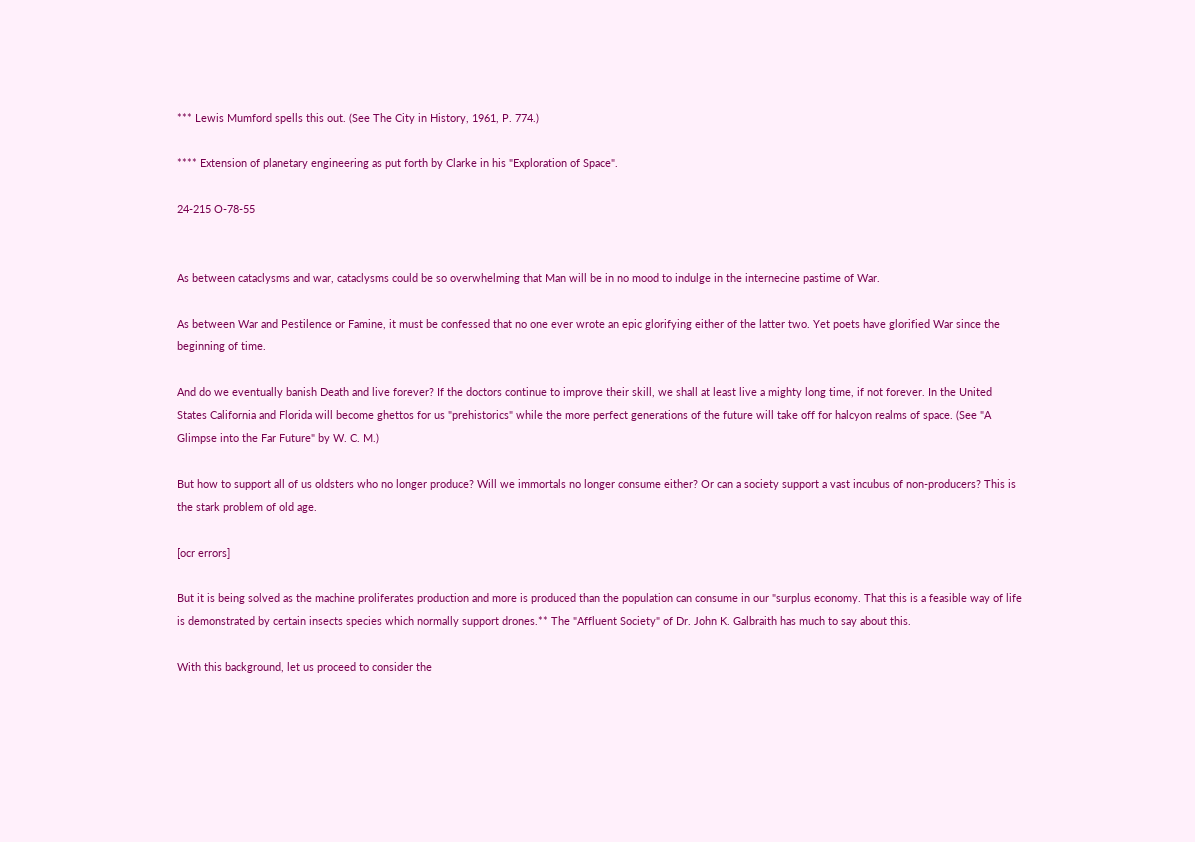*** Lewis Mumford spells this out. (See The City in History, 1961, P. 774.)

**** Extension of planetary engineering as put forth by Clarke in his "Exploration of Space".

24-215 O-78-55


As between cataclysms and war, cataclysms could be so overwhelming that Man will be in no mood to indulge in the internecine pastime of War.

As between War and Pestilence or Famine, it must be confessed that no one ever wrote an epic glorifying either of the latter two. Yet poets have glorified War since the beginning of time.

And do we eventually banish Death and live forever? If the doctors continue to improve their skill, we shall at least live a mighty long time, if not forever. In the United States California and Florida will become ghettos for us "prehistorics" while the more perfect generations of the future will take off for halcyon realms of space. (See "A Glimpse into the Far Future" by W. C. M.)

But how to support all of us oldsters who no longer produce? Will we immortals no longer consume either? Or can a society support a vast incubus of non-producers? This is the stark problem of old age.

[ocr errors]

But it is being solved as the machine proliferates production and more is produced than the population can consume in our "surplus economy. That this is a feasible way of life is demonstrated by certain insects species which normally support drones.** The "Affluent Society" of Dr. John K. Galbraith has much to say about this.

With this background, let us proceed to consider the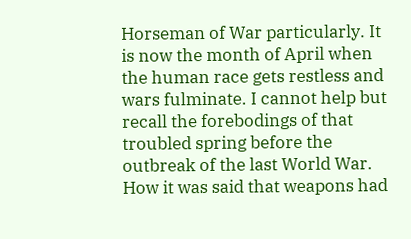Horseman of War particularly. It is now the month of April when the human race gets restless and wars fulminate. I cannot help but recall the forebodings of that troubled spring before the outbreak of the last World War. How it was said that weapons had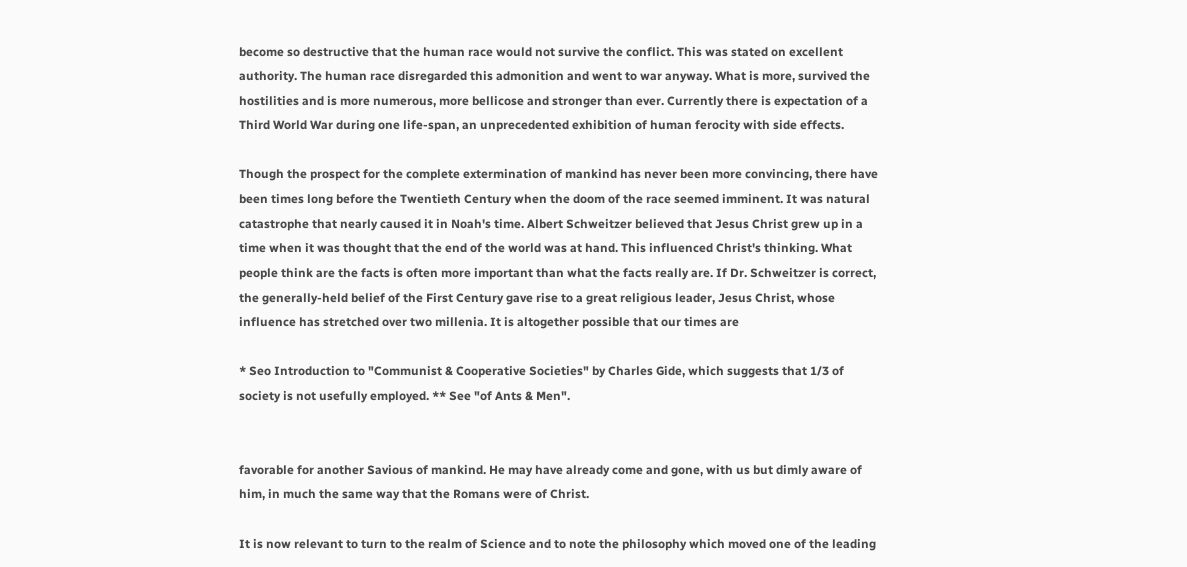become so destructive that the human race would not survive the conflict. This was stated on excellent authority. The human race disregarded this admonition and went to war anyway. What is more, survived the hostilities and is more numerous, more bellicose and stronger than ever. Currently there is expectation of a Third World War during one life-span, an unprecedented exhibition of human ferocity with side effects.

Though the prospect for the complete extermination of mankind has never been more convincing, there have been times long before the Twentieth Century when the doom of the race seemed imminent. It was natural catastrophe that nearly caused it in Noah's time. Albert Schweitzer believed that Jesus Christ grew up in a time when it was thought that the end of the world was at hand. This influenced Christ's thinking. What people think are the facts is often more important than what the facts really are. If Dr. Schweitzer is correct, the generally-held belief of the First Century gave rise to a great religious leader, Jesus Christ, whose influence has stretched over two millenia. It is altogether possible that our times are

* Seo Introduction to "Communist & Cooperative Societies" by Charles Gide, which suggests that 1/3 of society is not usefully employed. ** See "of Ants & Men".


favorable for another Savious of mankind. He may have already come and gone, with us but dimly aware of him, in much the same way that the Romans were of Christ.

It is now relevant to turn to the realm of Science and to note the philosophy which moved one of the leading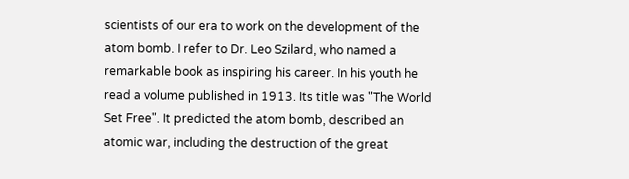scientists of our era to work on the development of the atom bomb. I refer to Dr. Leo Szilard, who named a remarkable book as inspiring his career. In his youth he read a volume published in 1913. Its title was "The World Set Free". It predicted the atom bomb, described an atomic war, including the destruction of the great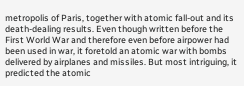metropolis of Paris, together with atomic fall-out and its death-dealing results. Even though written before the First World War and therefore even before airpower had been used in war, it foretold an atomic war with bombs delivered by airplanes and missiles. But most intriguing, it predicted the atomic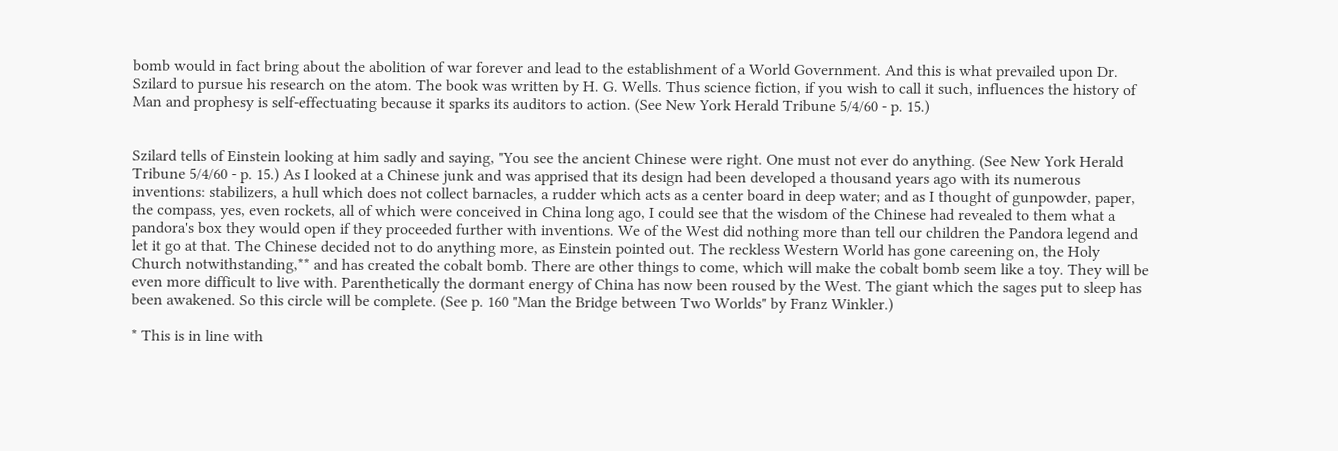bomb would in fact bring about the abolition of war forever and lead to the establishment of a World Government. And this is what prevailed upon Dr. Szilard to pursue his research on the atom. The book was written by H. G. Wells. Thus science fiction, if you wish to call it such, influences the history of Man and prophesy is self-effectuating because it sparks its auditors to action. (See New York Herald Tribune 5/4/60 - p. 15.)


Szilard tells of Einstein looking at him sadly and saying, "You see the ancient Chinese were right. One must not ever do anything. (See New York Herald Tribune 5/4/60 - p. 15.) As I looked at a Chinese junk and was apprised that its design had been developed a thousand years ago with its numerous inventions: stabilizers, a hull which does not collect barnacles, a rudder which acts as a center board in deep water; and as I thought of gunpowder, paper, the compass, yes, even rockets, all of which were conceived in China long ago, I could see that the wisdom of the Chinese had revealed to them what a pandora's box they would open if they proceeded further with inventions. We of the West did nothing more than tell our children the Pandora legend and let it go at that. The Chinese decided not to do anything more, as Einstein pointed out. The reckless Western World has gone careening on, the Holy Church notwithstanding,** and has created the cobalt bomb. There are other things to come, which will make the cobalt bomb seem like a toy. They will be even more difficult to live with. Parenthetically the dormant energy of China has now been roused by the West. The giant which the sages put to sleep has been awakened. So this circle will be complete. (See p. 160 "Man the Bridge between Two Worlds" by Franz Winkler.)

* This is in line with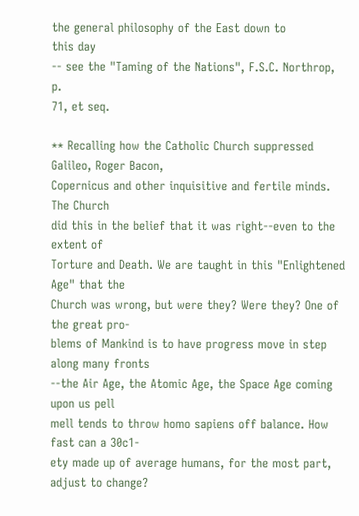the general philosophy of the East down to
this day
-- see the "Taming of the Nations", F.S.C. Northrop, p.
71, et seq.

** Recalling how the Catholic Church suppressed Galileo, Roger Bacon,
Copernicus and other inquisitive and fertile minds. The Church
did this in the belief that it was right--even to the extent of
Torture and Death. We are taught in this "Enlightened Age" that the
Church was wrong, but were they? Were they? One of the great pro-
blems of Mankind is to have progress move in step along many fronts
--the Air Age, the Atomic Age, the Space Age coming upon us pell
mell tends to throw homo sapiens off balance. How fast can a 30c1-
ety made up of average humans, for the most part, adjust to change?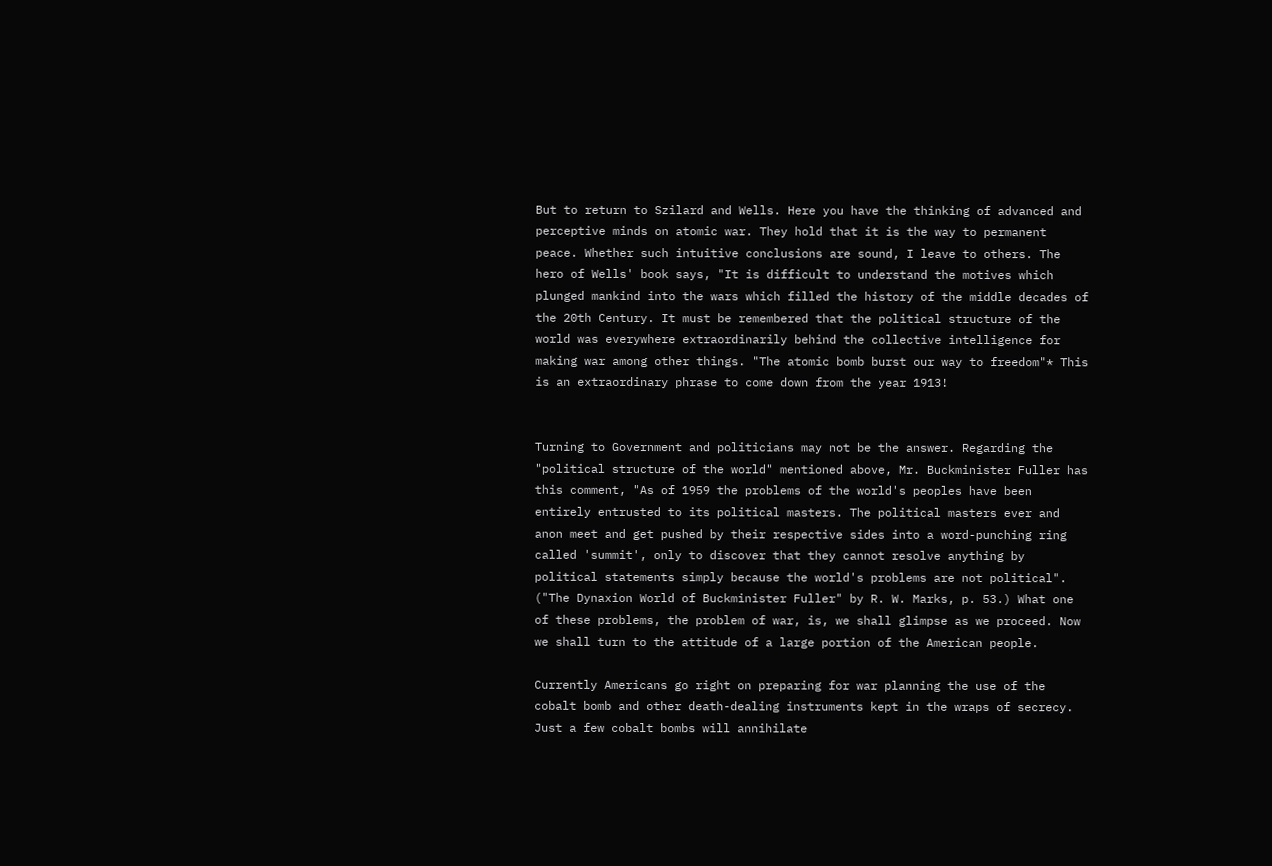But to return to Szilard and Wells. Here you have the thinking of advanced and perceptive minds on atomic war. They hold that it is the way to permanent peace. Whether such intuitive conclusions are sound, I leave to others. The hero of Wells' book says, "It is difficult to understand the motives which plunged mankind into the wars which filled the history of the middle decades of the 20th Century. It must be remembered that the political structure of the world was everywhere extraordinarily behind the collective intelligence for making war among other things. "The atomic bomb burst our way to freedom"* This is an extraordinary phrase to come down from the year 1913!


Turning to Government and politicians may not be the answer. Regarding the "political structure of the world" mentioned above, Mr. Buckminister Fuller has this comment, "As of 1959 the problems of the world's peoples have been entirely entrusted to its political masters. The political masters ever and anon meet and get pushed by their respective sides into a word-punching ring called 'summit', only to discover that they cannot resolve anything by political statements simply because the world's problems are not political". ("The Dynaxion World of Buckminister Fuller" by R. W. Marks, p. 53.) What one of these problems, the problem of war, is, we shall glimpse as we proceed. Now we shall turn to the attitude of a large portion of the American people.

Currently Americans go right on preparing for war planning the use of the cobalt bomb and other death-dealing instruments kept in the wraps of secrecy. Just a few cobalt bombs will annihilate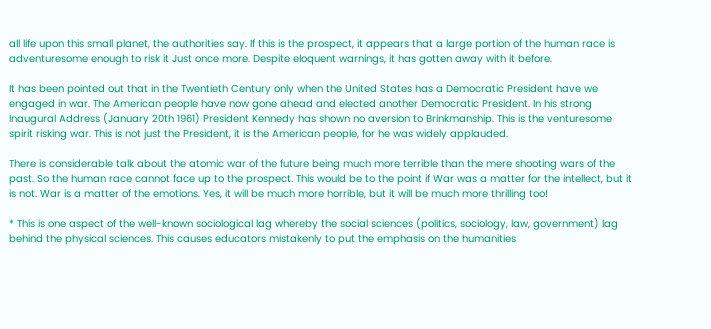all life upon this small planet, the authorities say. If this is the prospect, it appears that a large portion of the human race is adventuresome enough to risk it Just once more. Despite eloquent warnings, it has gotten away with it before.

It has been pointed out that in the Twentieth Century only when the United States has a Democratic President have we engaged in war. The American people have now gone ahead and elected another Democratic President. In his strong Inaugural Address (January 20th 1961) President Kennedy has shown no aversion to Brinkmanship. This is the venturesome spirit risking war. This is not just the President, it is the American people, for he was widely applauded.

There is considerable talk about the atomic war of the future being much more terrible than the mere shooting wars of the past. So the human race cannot face up to the prospect. This would be to the point if War was a matter for the intellect, but it is not. War is a matter of the emotions. Yes, it will be much more horrible, but it will be much more thrilling too!

* This is one aspect of the well-known sociological lag whereby the social sciences (politics, sociology, law, government) lag behind the physical sciences. This causes educators mistakenly to put the emphasis on the humanities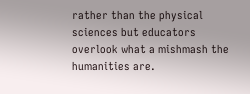rather than the physical sciences but educators overlook what a mishmash the humanities are.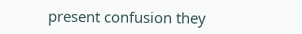present confusion they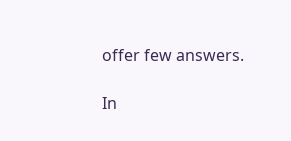offer few answers.

In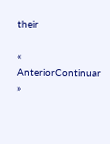their

« AnteriorContinuar »